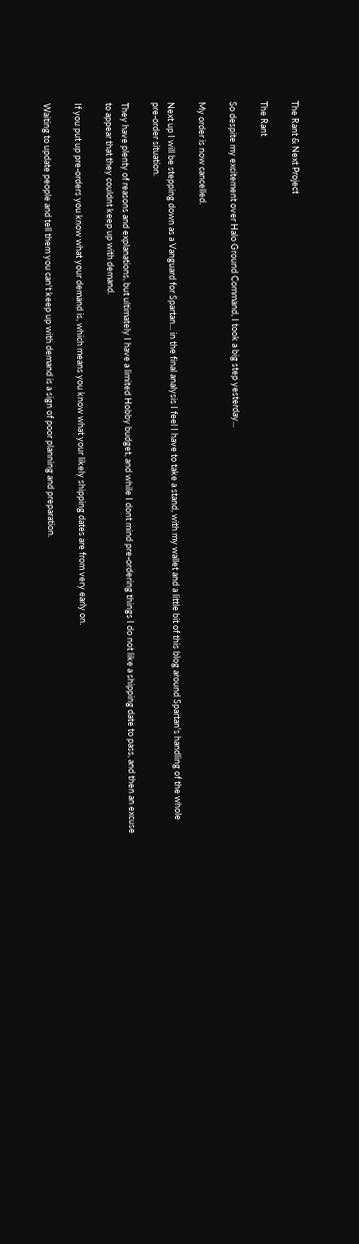The Rant & Next Project

The Rant

So despite my excitement over Halo Ground Command, I took a big step yesterday...

My order is now cancelled.

Next up I will be stepping down as a Vanguard for Spartan... in the final analysis I feel I have to take a stand, with my wallet and a little bit of this blog around Spartan's handling of the whole pre-order situation.

They have plenty of reasons and explanations, but ultimately I have a limited Hobby budget, and while I dont mind pre-ordering things I do not like a shipping date to pass, and then an excuse to appear that they couldnt keep up with demand.

If you put up pre-orders you know what your demand is, which means you know what your likely shipping dates are from very early on.

Waiting to update people and tell them you can't keep up with demand is a sign of poor planning and preparation.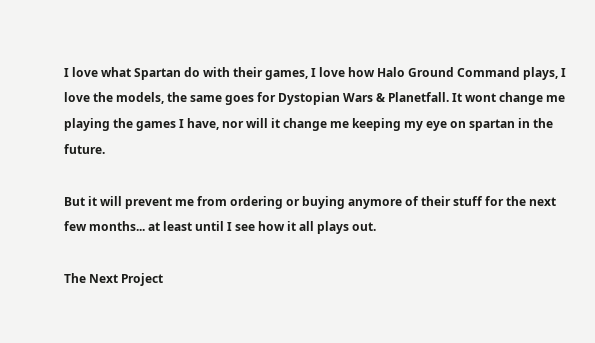I love what Spartan do with their games, I love how Halo Ground Command plays, I love the models, the same goes for Dystopian Wars & Planetfall. It wont change me playing the games I have, nor will it change me keeping my eye on spartan in the future.

But it will prevent me from ordering or buying anymore of their stuff for the next few months... at least until I see how it all plays out.

The Next Project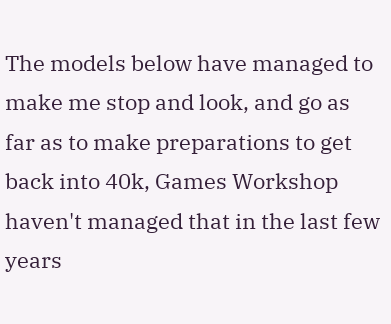The models below have managed to make me stop and look, and go as far as to make preparations to get back into 40k, Games Workshop haven't managed that in the last few years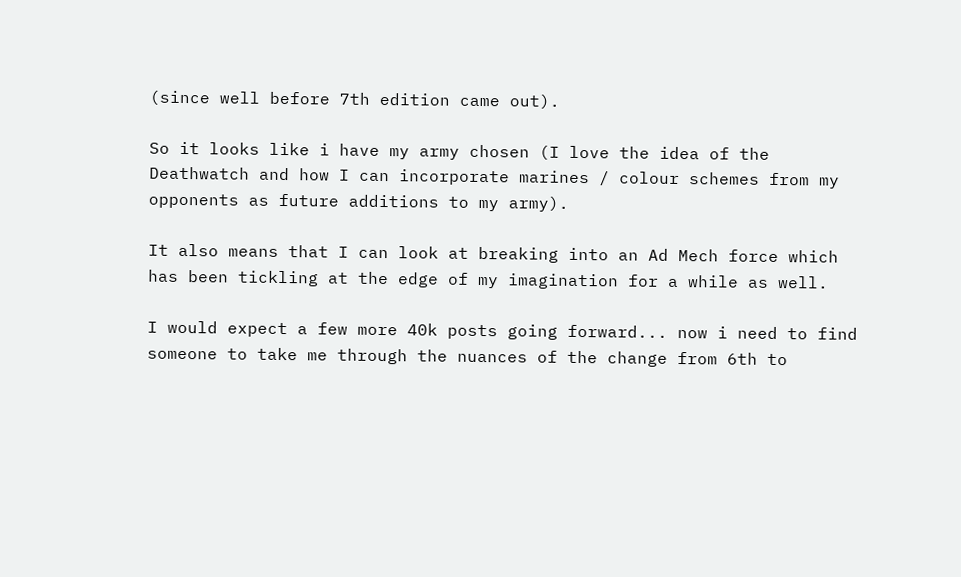(since well before 7th edition came out).

So it looks like i have my army chosen (I love the idea of the Deathwatch and how I can incorporate marines / colour schemes from my opponents as future additions to my army).

It also means that I can look at breaking into an Ad Mech force which has been tickling at the edge of my imagination for a while as well.

I would expect a few more 40k posts going forward... now i need to find someone to take me through the nuances of the change from 6th to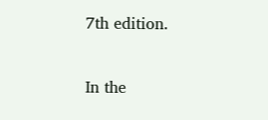7th edition.

In the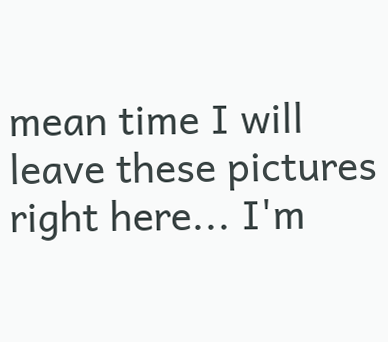mean time I will leave these pictures right here... I'm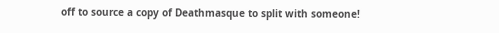off to source a copy of Deathmasque to split with someone!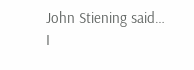John Stiening said…
I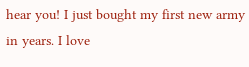hear you! I just bought my first new army in years. I love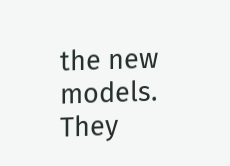the new models. They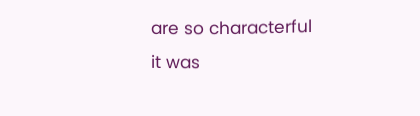are so characterful it was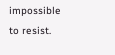impossible to resist.